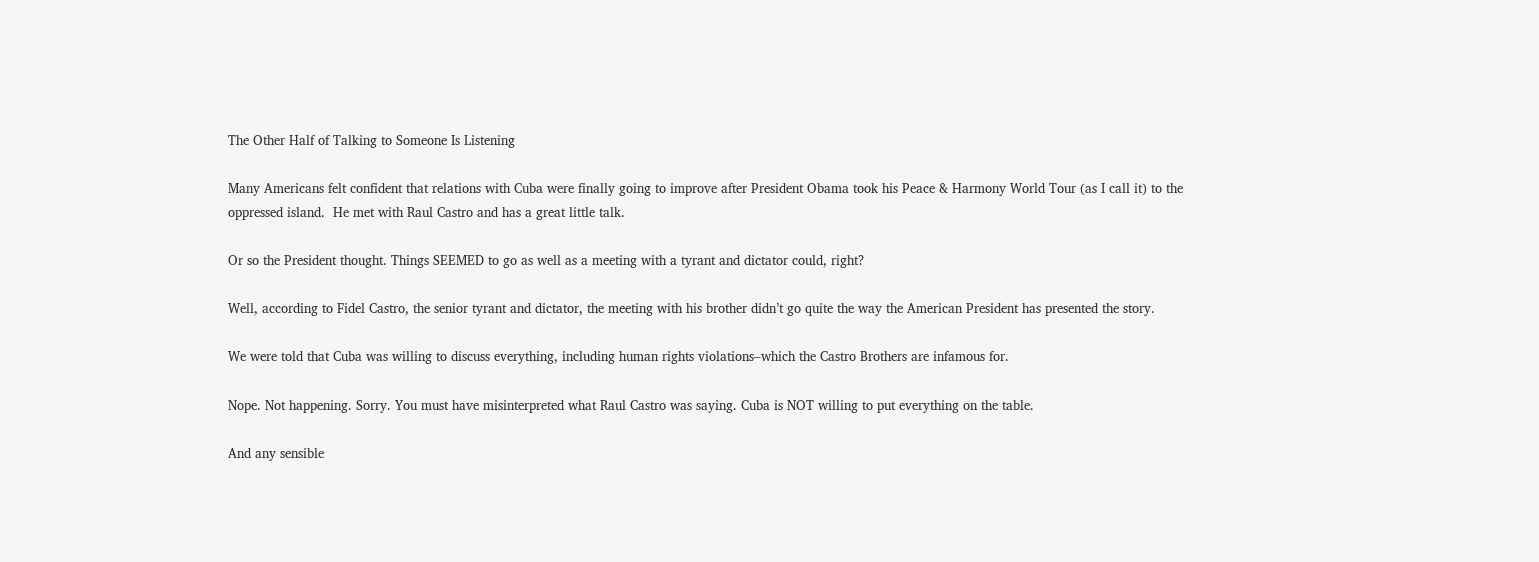The Other Half of Talking to Someone Is Listening

Many Americans felt confident that relations with Cuba were finally going to improve after President Obama took his Peace & Harmony World Tour (as I call it) to the oppressed island.  He met with Raul Castro and has a great little talk.

Or so the President thought. Things SEEMED to go as well as a meeting with a tyrant and dictator could, right?

Well, according to Fidel Castro, the senior tyrant and dictator, the meeting with his brother didn’t go quite the way the American President has presented the story.

We were told that Cuba was willing to discuss everything, including human rights violations–which the Castro Brothers are infamous for.

Nope. Not happening. Sorry. You must have misinterpreted what Raul Castro was saying. Cuba is NOT willing to put everything on the table.

And any sensible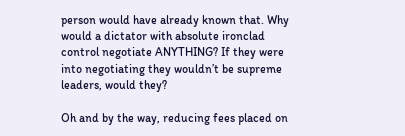person would have already known that. Why would a dictator with absolute ironclad control negotiate ANYTHING? If they were into negotiating they wouldn’t be supreme leaders, would they?

Oh and by the way, reducing fees placed on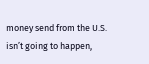money send from the U.S. isn’t going to happen,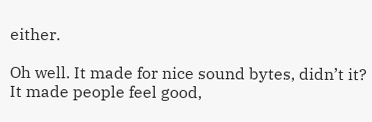either.

Oh well. It made for nice sound bytes, didn’t it? It made people feel good,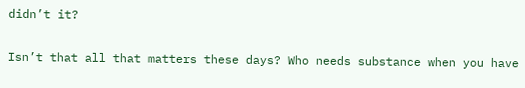didn’t it?

Isn’t that all that matters these days? Who needs substance when you have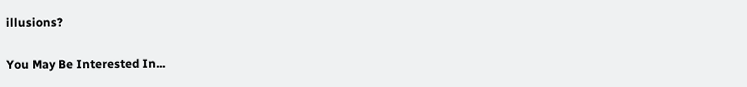illusions?

You May Be Interested In...